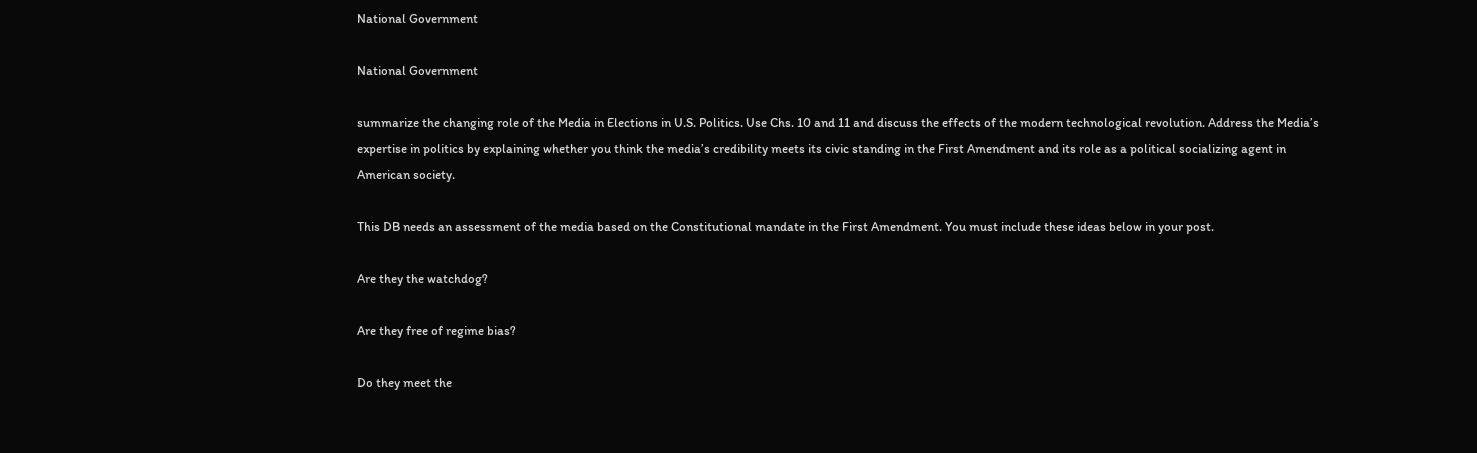National Government

National Government

summarize the changing role of the Media in Elections in U.S. Politics. Use Chs. 10 and 11 and discuss the effects of the modern technological revolution. Address the Media’s expertise in politics by explaining whether you think the media’s credibility meets its civic standing in the First Amendment and its role as a political socializing agent in American society.

This DB needs an assessment of the media based on the Constitutional mandate in the First Amendment. You must include these ideas below in your post.

Are they the watchdog?

Are they free of regime bias?

Do they meet the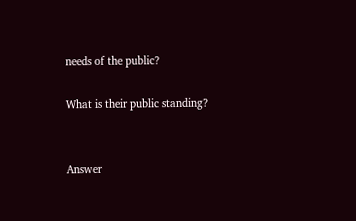needs of the public?

What is their public standing?


Answer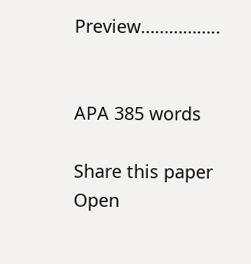Preview……………..


APA 385 words

Share this paper
Open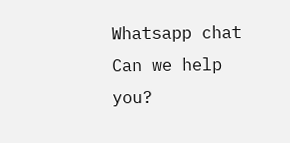Whatsapp chat
Can we help you?